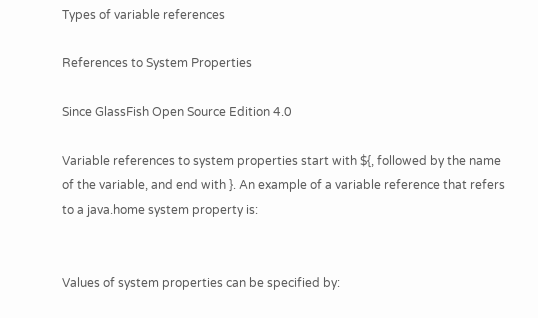Types of variable references

References to System Properties

Since GlassFish Open Source Edition 4.0

Variable references to system properties start with ${, followed by the name of the variable, and end with }. An example of a variable reference that refers to a java.home system property is:


Values of system properties can be specified by: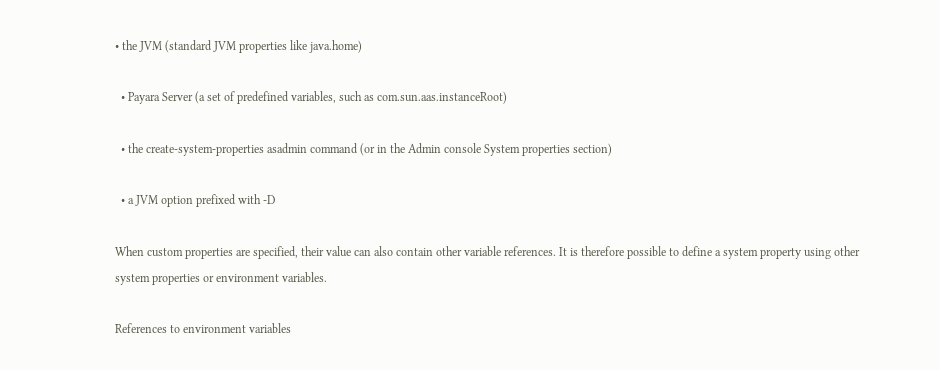• the JVM (standard JVM properties like java.home)

  • Payara Server (a set of predefined variables, such as com.sun.aas.instanceRoot)

  • the create-system-properties asadmin command (or in the Admin console System properties section)

  • a JVM option prefixed with -D

When custom properties are specified, their value can also contain other variable references. It is therefore possible to define a system property using other system properties or environment variables.

References to environment variables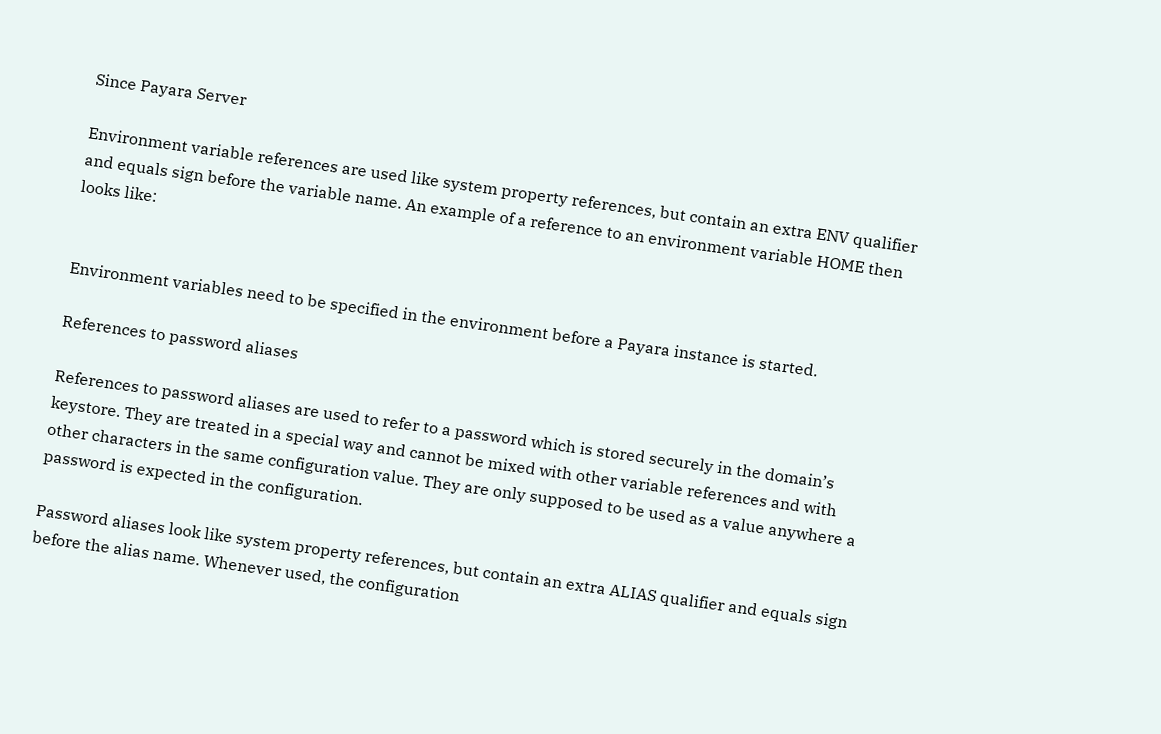Since Payara Server

Environment variable references are used like system property references, but contain an extra ENV qualifier and equals sign before the variable name. An example of a reference to an environment variable HOME then looks like:


Environment variables need to be specified in the environment before a Payara instance is started.

References to password aliases

References to password aliases are used to refer to a password which is stored securely in the domain’s keystore. They are treated in a special way and cannot be mixed with other variable references and with other characters in the same configuration value. They are only supposed to be used as a value anywhere a password is expected in the configuration.

Password aliases look like system property references, but contain an extra ALIAS qualifier and equals sign before the alias name. Whenever used, the configuration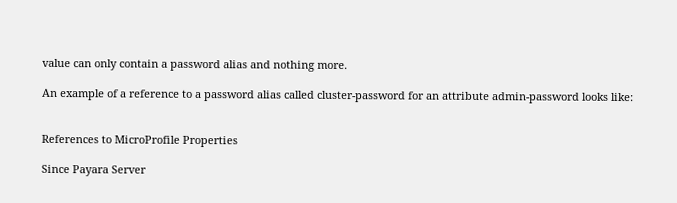value can only contain a password alias and nothing more.

An example of a reference to a password alias called cluster-password for an attribute admin-password looks like:


References to MicroProfile Properties

Since Payara Server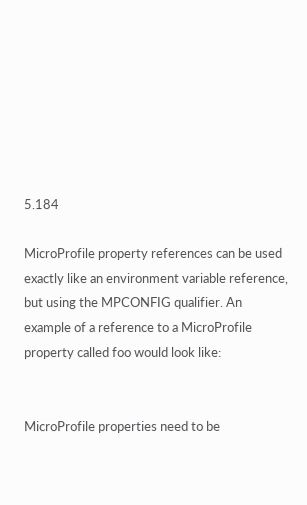5.184

MicroProfile property references can be used exactly like an environment variable reference, but using the MPCONFIG qualifier. An example of a reference to a MicroProfile property called foo would look like:


MicroProfile properties need to be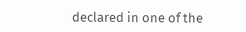declared in one of the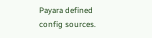Payara defined config sources.